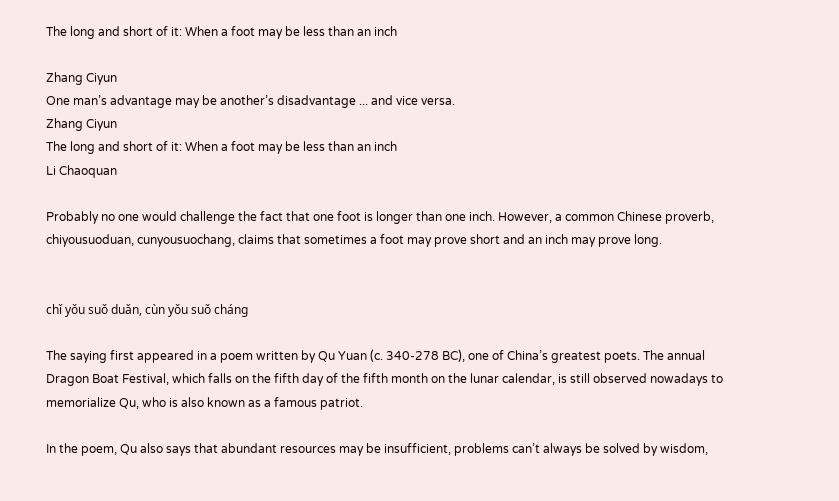The long and short of it: When a foot may be less than an inch

Zhang Ciyun
One man’s advantage may be another’s disadvantage ... and vice versa.
Zhang Ciyun
The long and short of it: When a foot may be less than an inch
Li Chaoquan

Probably no one would challenge the fact that one foot is longer than one inch. However, a common Chinese proverb, chiyousuoduan, cunyousuochang, claims that sometimes a foot may prove short and an inch may prove long.


chǐ yǒu suǒ duǎn, cùn yǒu suǒ cháng

The saying first appeared in a poem written by Qu Yuan (c. 340-278 BC), one of China’s greatest poets. The annual Dragon Boat Festival, which falls on the fifth day of the fifth month on the lunar calendar, is still observed nowadays to memorialize Qu, who is also known as a famous patriot.

In the poem, Qu also says that abundant resources may be insufficient, problems can’t always be solved by wisdom,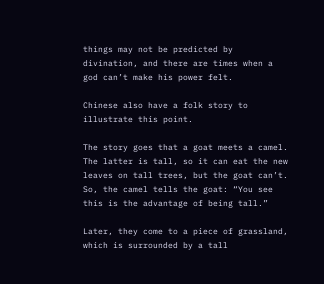things may not be predicted by divination, and there are times when a god can’t make his power felt.

Chinese also have a folk story to illustrate this point.

The story goes that a goat meets a camel. The latter is tall, so it can eat the new leaves on tall trees, but the goat can’t. So, the camel tells the goat: “You see this is the advantage of being tall.”

Later, they come to a piece of grassland, which is surrounded by a tall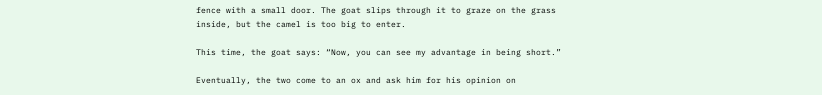fence with a small door. The goat slips through it to graze on the grass inside, but the camel is too big to enter.

This time, the goat says: “Now, you can see my advantage in being short.”

Eventually, the two come to an ox and ask him for his opinion on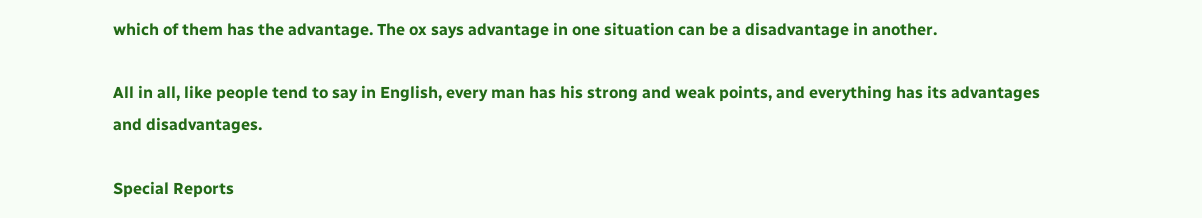which of them has the advantage. The ox says advantage in one situation can be a disadvantage in another.

All in all, like people tend to say in English, every man has his strong and weak points, and everything has its advantages and disadvantages.

Special Reports